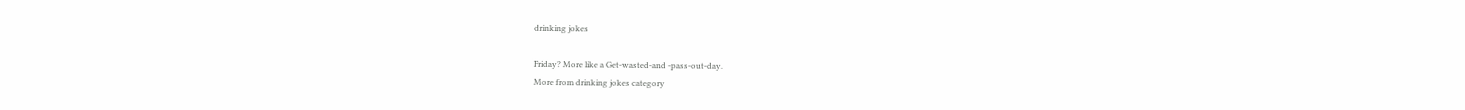drinking jokes

Friday? More like a Get-wasted-and -pass-out-day.
More from drinking jokes category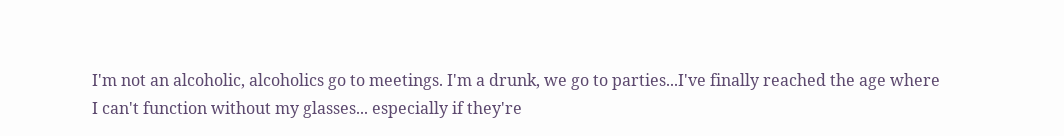I'm not an alcoholic, alcoholics go to meetings. I'm a drunk, we go to parties...I've finally reached the age where I can't function without my glasses... especially if they're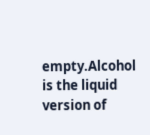empty.Alcohol is the liquid version of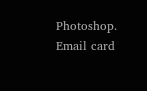Photoshop.
Email card